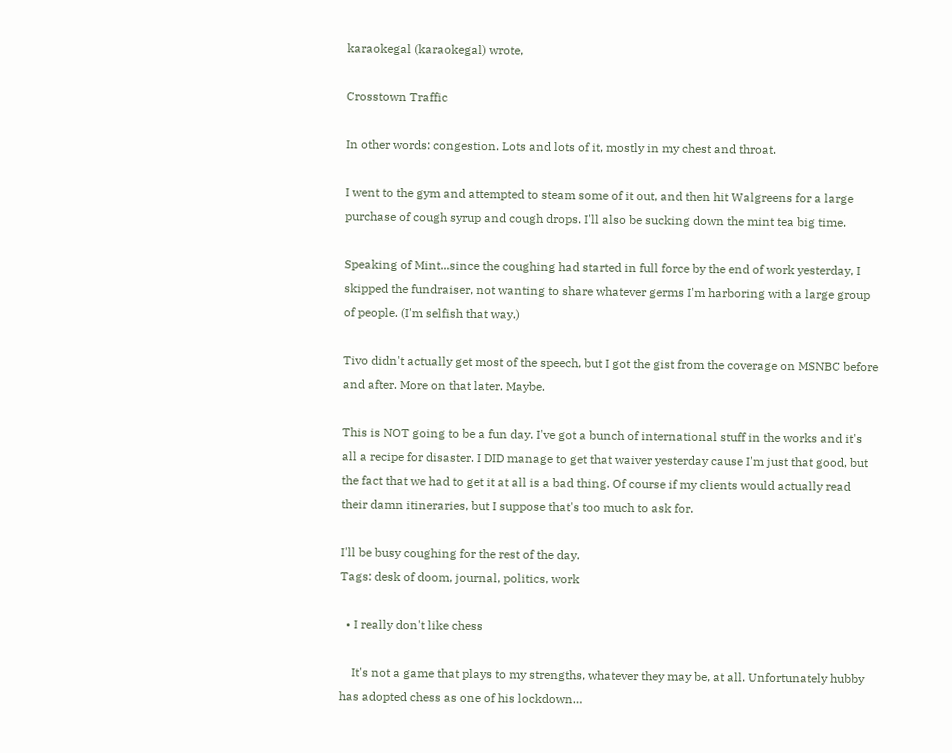karaokegal (karaokegal) wrote,

Crosstown Traffic

In other words: congestion. Lots and lots of it, mostly in my chest and throat.

I went to the gym and attempted to steam some of it out, and then hit Walgreens for a large purchase of cough syrup and cough drops. I'll also be sucking down the mint tea big time.

Speaking of Mint...since the coughing had started in full force by the end of work yesterday, I skipped the fundraiser, not wanting to share whatever germs I'm harboring with a large group of people. (I'm selfish that way.)

Tivo didn't actually get most of the speech, but I got the gist from the coverage on MSNBC before and after. More on that later. Maybe.

This is NOT going to be a fun day. I've got a bunch of international stuff in the works and it's all a recipe for disaster. I DID manage to get that waiver yesterday cause I'm just that good, but the fact that we had to get it at all is a bad thing. Of course if my clients would actually read their damn itineraries, but I suppose that's too much to ask for.

I'll be busy coughing for the rest of the day.
Tags: desk of doom, journal, politics, work

  • I really don't like chess

    It's not a game that plays to my strengths, whatever they may be, at all. Unfortunately hubby has adopted chess as one of his lockdown…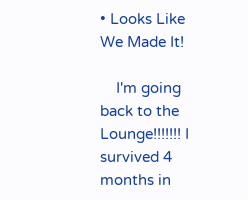• Looks Like We Made It!

    I'm going back to the Lounge!!!!!!! I survived 4 months in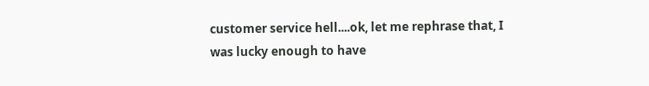customer service hell....ok, let me rephrase that, I was lucky enough to have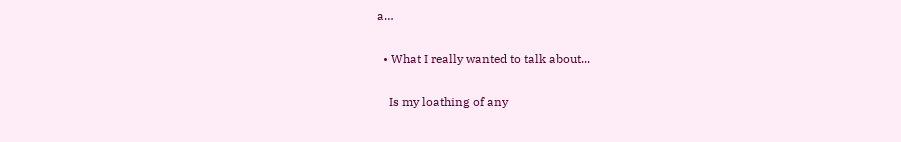a…

  • What I really wanted to talk about...

    Is my loathing of any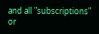and all "subscriptions" or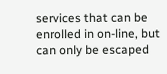services that can be enrolled in on-line, but can only be escaped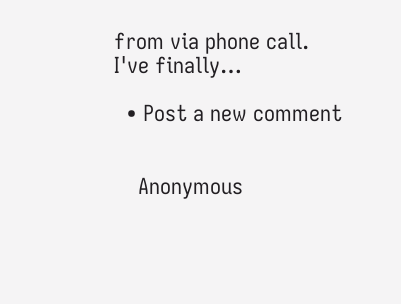from via phone call. I've finally…

  • Post a new comment


    Anonymous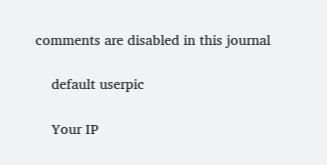comments are disabled in this journal

    default userpic

    Your IP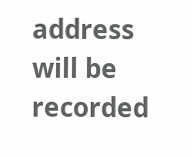address will be recorded